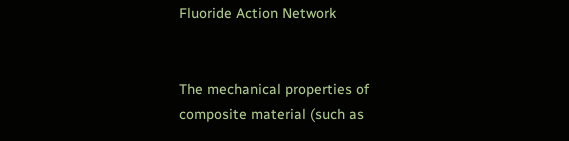Fluoride Action Network


The mechanical properties of composite material (such as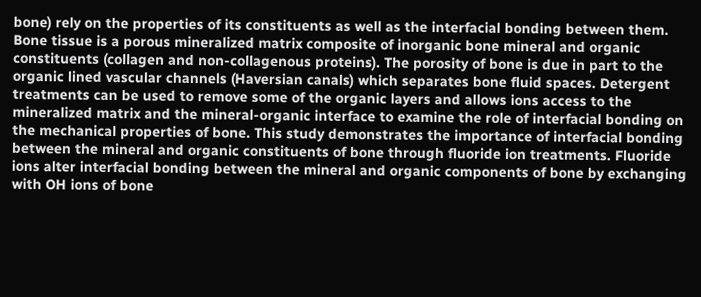bone) rely on the properties of its constituents as well as the interfacial bonding between them. Bone tissue is a porous mineralized matrix composite of inorganic bone mineral and organic constituents (collagen and non-collagenous proteins). The porosity of bone is due in part to the organic lined vascular channels (Haversian canals) which separates bone fluid spaces. Detergent treatments can be used to remove some of the organic layers and allows ions access to the mineralized matrix and the mineral-organic interface to examine the role of interfacial bonding on the mechanical properties of bone. This study demonstrates the importance of interfacial bonding between the mineral and organic constituents of bone through fluoride ion treatments. Fluoride ions alter interfacial bonding between the mineral and organic components of bone by exchanging with OH ions of bone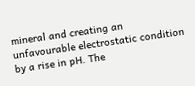mineral and creating an unfavourable electrostatic condition by a rise in pH. The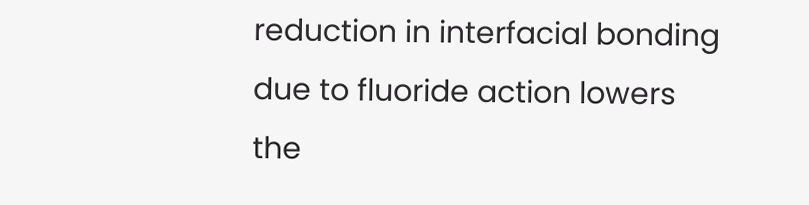reduction in interfacial bonding due to fluoride action lowers the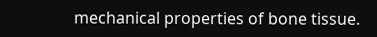mechanical properties of bone tissue.